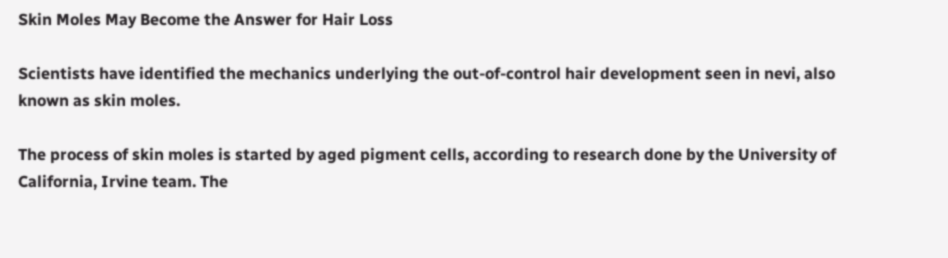Skin Moles May Become the Answer for Hair Loss

Scientists have identified the mechanics underlying the out-of-control hair development seen in nevi, also known as skin moles.

The process of skin moles is started by aged pigment cells, according to research done by the University of California, Irvine team. The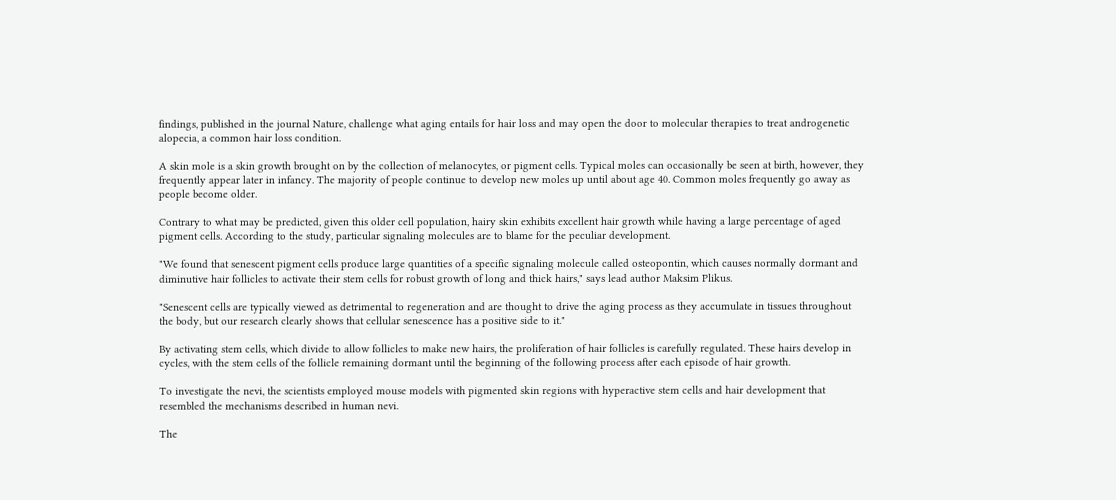findings, published in the journal Nature, challenge what aging entails for hair loss and may open the door to molecular therapies to treat androgenetic alopecia, a common hair loss condition.

A skin mole is a skin growth brought on by the collection of melanocytes, or pigment cells. Typical moles can occasionally be seen at birth, however, they frequently appear later in infancy. The majority of people continue to develop new moles up until about age 40. Common moles frequently go away as people become older.

Contrary to what may be predicted, given this older cell population, hairy skin exhibits excellent hair growth while having a large percentage of aged pigment cells. According to the study, particular signaling molecules are to blame for the peculiar development.

"We found that senescent pigment cells produce large quantities of a specific signaling molecule called osteopontin, which causes normally dormant and diminutive hair follicles to activate their stem cells for robust growth of long and thick hairs," says lead author Maksim Plikus.

"Senescent cells are typically viewed as detrimental to regeneration and are thought to drive the aging process as they accumulate in tissues throughout the body, but our research clearly shows that cellular senescence has a positive side to it."

By activating stem cells, which divide to allow follicles to make new hairs, the proliferation of hair follicles is carefully regulated. These hairs develop in cycles, with the stem cells of the follicle remaining dormant until the beginning of the following process after each episode of hair growth.

To investigate the nevi, the scientists employed mouse models with pigmented skin regions with hyperactive stem cells and hair development that resembled the mechanisms described in human nevi.

The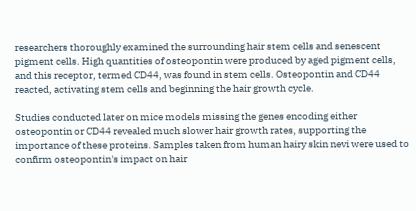researchers thoroughly examined the surrounding hair stem cells and senescent pigment cells. High quantities of osteopontin were produced by aged pigment cells, and this receptor, termed CD44, was found in stem cells. Osteopontin and CD44 reacted, activating stem cells and beginning the hair growth cycle.

Studies conducted later on mice models missing the genes encoding either osteopontin or CD44 revealed much slower hair growth rates, supporting the importance of these proteins. Samples taken from human hairy skin nevi were used to confirm osteopontin's impact on hair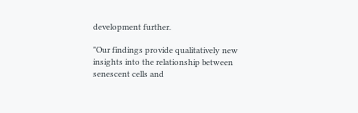development further.

"Our findings provide qualitatively new insights into the relationship between senescent cells and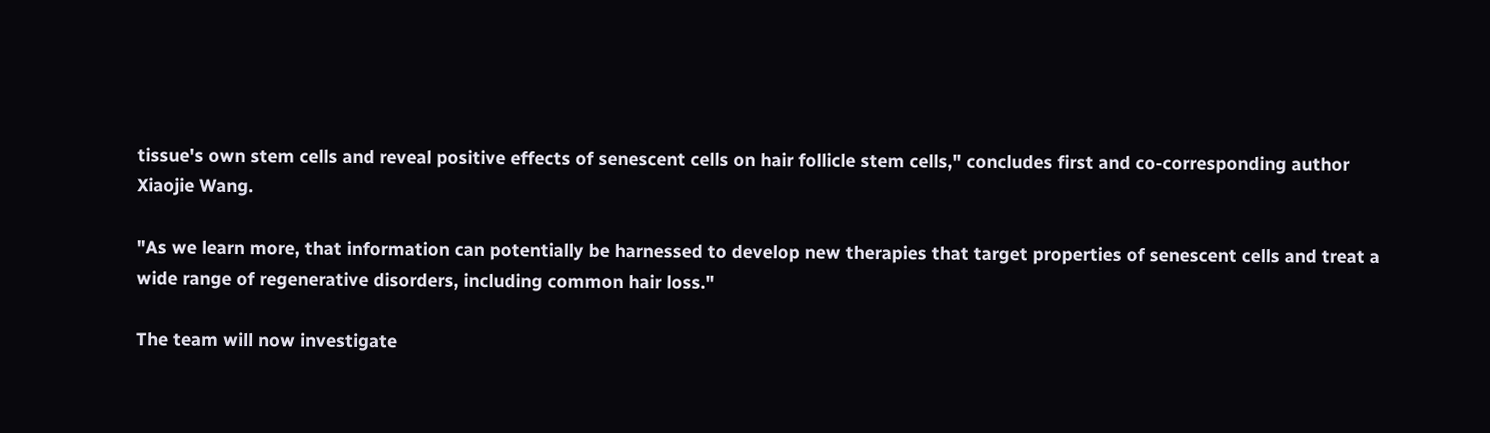tissue's own stem cells and reveal positive effects of senescent cells on hair follicle stem cells," concludes first and co-corresponding author Xiaojie Wang.

"As we learn more, that information can potentially be harnessed to develop new therapies that target properties of senescent cells and treat a wide range of regenerative disorders, including common hair loss."

The team will now investigate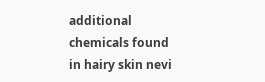additional chemicals found in hairy skin nevi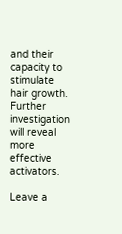and their capacity to stimulate hair growth. Further investigation will reveal more effective activators.

Leave a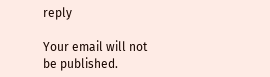reply

Your email will not be published.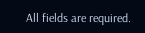All fields are required.